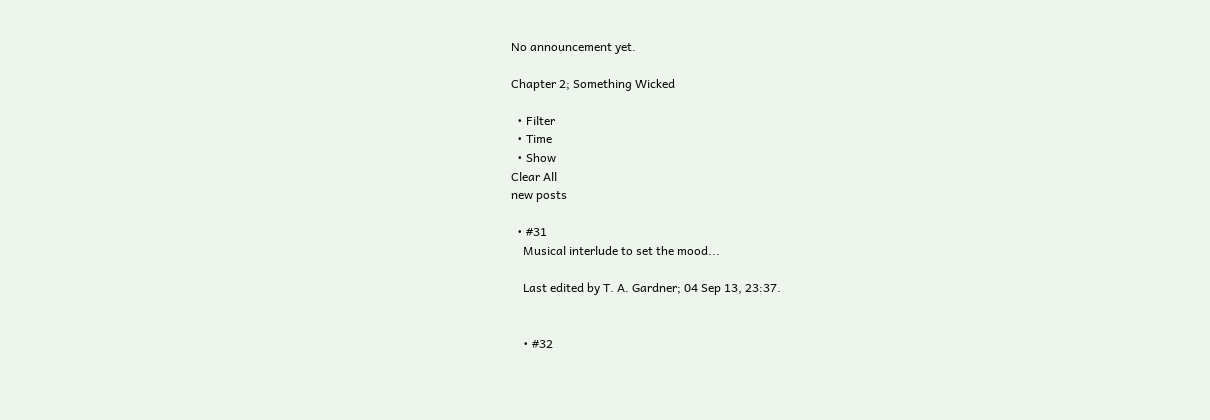No announcement yet.

Chapter 2; Something Wicked

  • Filter
  • Time
  • Show
Clear All
new posts

  • #31
    Musical interlude to set the mood...

    Last edited by T. A. Gardner; 04 Sep 13, 23:37.


    • #32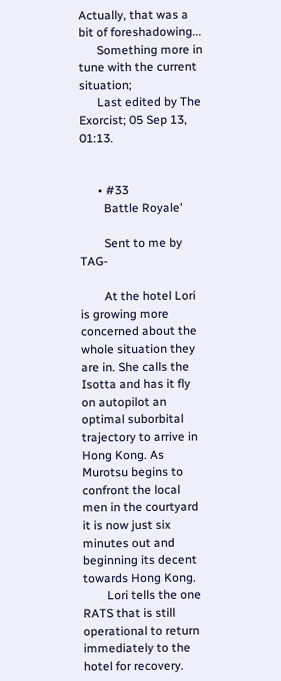Actually, that was a bit of foreshadowing...
      Something more in tune with the current situation;
      Last edited by The Exorcist; 05 Sep 13, 01:13.


      • #33
        Battle Royale'

        Sent to me by TAG-

        At the hotel Lori is growing more concerned about the whole situation they are in. She calls the Isotta and has it fly on autopilot an optimal suborbital trajectory to arrive in Hong Kong. As Murotsu begins to confront the local men in the courtyard it is now just six minutes out and beginning its decent towards Hong Kong.
        Lori tells the one RATS that is still operational to return immediately to the hotel for recovery.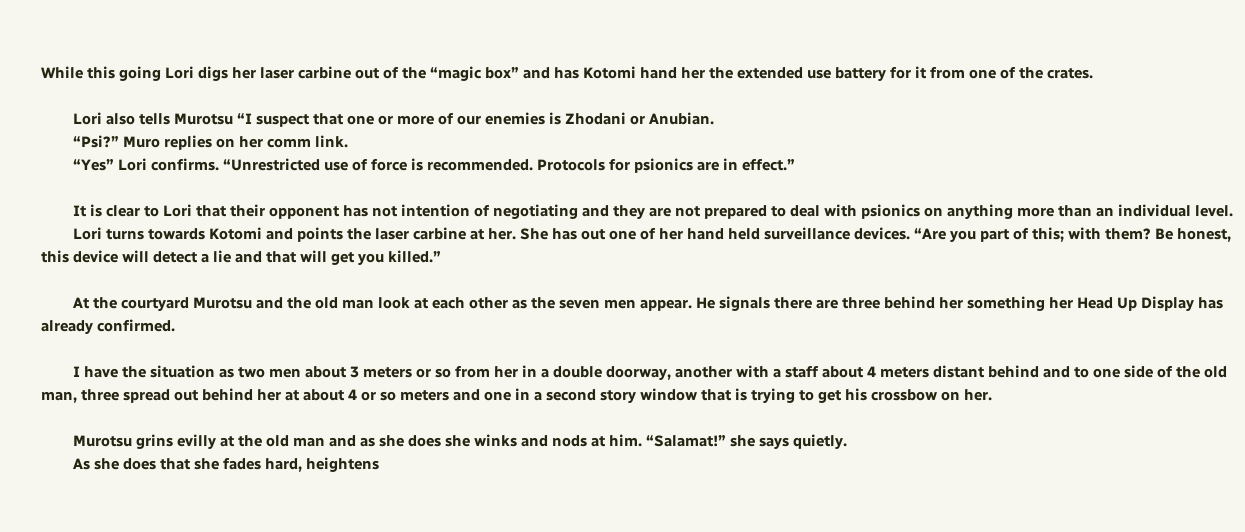While this going Lori digs her laser carbine out of the “magic box” and has Kotomi hand her the extended use battery for it from one of the crates.

        Lori also tells Murotsu “I suspect that one or more of our enemies is Zhodani or Anubian.
        “Psi?” Muro replies on her comm link.
        “Yes” Lori confirms. “Unrestricted use of force is recommended. Protocols for psionics are in effect.”

        It is clear to Lori that their opponent has not intention of negotiating and they are not prepared to deal with psionics on anything more than an individual level.
        Lori turns towards Kotomi and points the laser carbine at her. She has out one of her hand held surveillance devices. “Are you part of this; with them? Be honest, this device will detect a lie and that will get you killed.”

        At the courtyard Murotsu and the old man look at each other as the seven men appear. He signals there are three behind her something her Head Up Display has already confirmed.

        I have the situation as two men about 3 meters or so from her in a double doorway, another with a staff about 4 meters distant behind and to one side of the old man, three spread out behind her at about 4 or so meters and one in a second story window that is trying to get his crossbow on her.

        Murotsu grins evilly at the old man and as she does she winks and nods at him. “Salamat!” she says quietly.
        As she does that she fades hard, heightens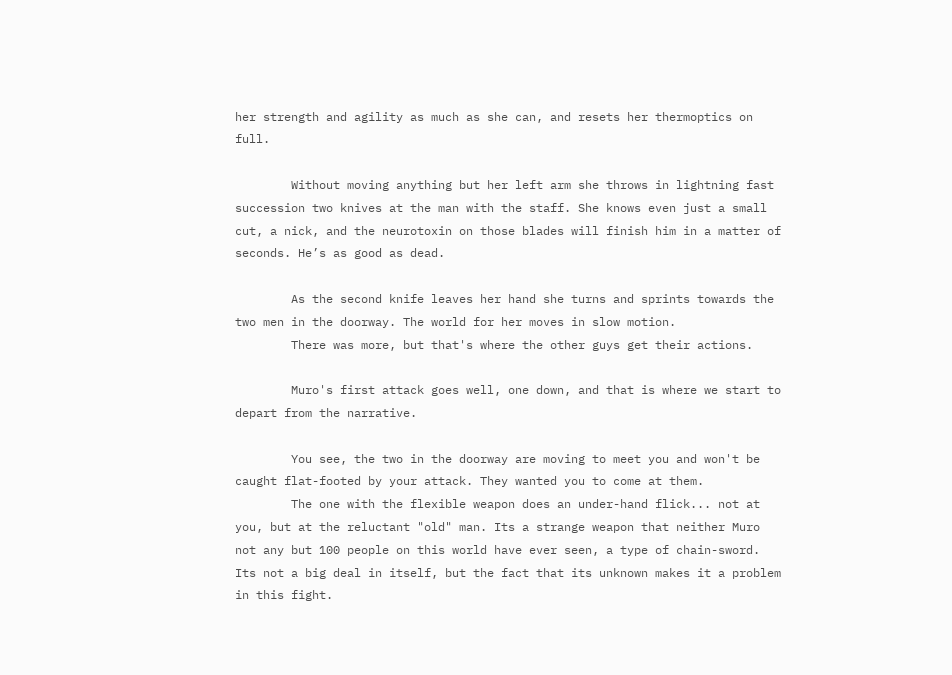her strength and agility as much as she can, and resets her thermoptics on full.

        Without moving anything but her left arm she throws in lightning fast succession two knives at the man with the staff. She knows even just a small cut, a nick, and the neurotoxin on those blades will finish him in a matter of seconds. He’s as good as dead.

        As the second knife leaves her hand she turns and sprints towards the two men in the doorway. The world for her moves in slow motion.
        There was more, but that's where the other guys get their actions.

        Muro's first attack goes well, one down, and that is where we start to depart from the narrative.

        You see, the two in the doorway are moving to meet you and won't be caught flat-footed by your attack. They wanted you to come at them.
        The one with the flexible weapon does an under-hand flick... not at you, but at the reluctant "old" man. Its a strange weapon that neither Muro not any but 100 people on this world have ever seen, a type of chain-sword. Its not a big deal in itself, but the fact that its unknown makes it a problem in this fight.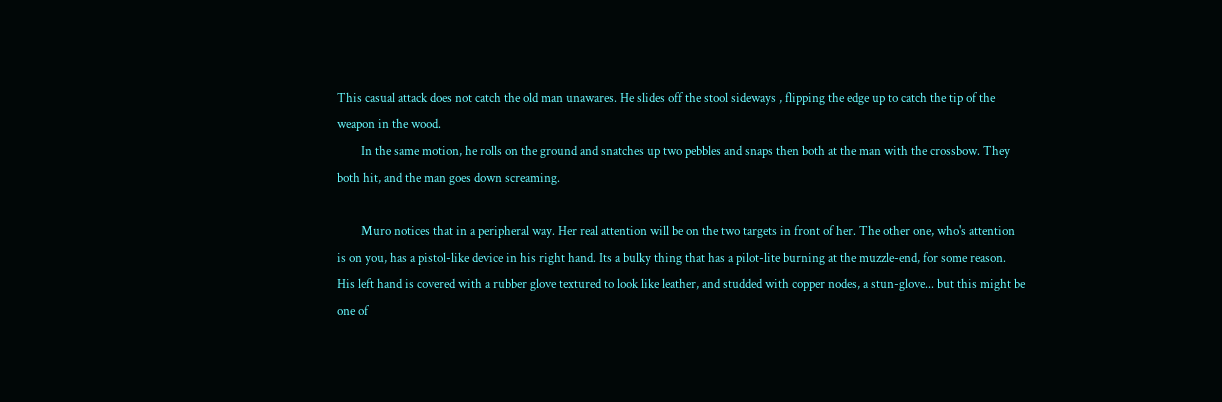This casual attack does not catch the old man unawares. He slides off the stool sideways , flipping the edge up to catch the tip of the weapon in the wood.
        In the same motion, he rolls on the ground and snatches up two pebbles and snaps then both at the man with the crossbow. They both hit, and the man goes down screaming.

        Muro notices that in a peripheral way. Her real attention will be on the two targets in front of her. The other one, who's attention is on you, has a pistol-like device in his right hand. Its a bulky thing that has a pilot-lite burning at the muzzle-end, for some reason. His left hand is covered with a rubber glove textured to look like leather, and studded with copper nodes, a stun-glove... but this might be one of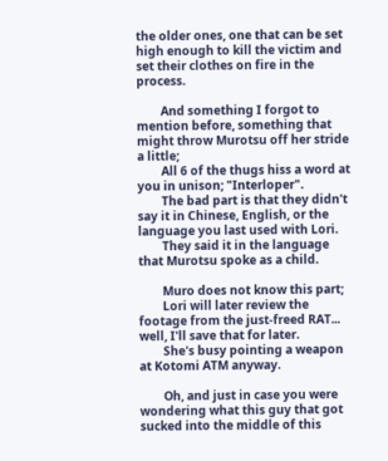the older ones, one that can be set high enough to kill the victim and set their clothes on fire in the process.

        And something I forgot to mention before, something that might throw Murotsu off her stride a little;
        All 6 of the thugs hiss a word at you in unison; "Interloper".
        The bad part is that they didn't say it in Chinese, English, or the language you last used with Lori.
        They said it in the language that Murotsu spoke as a child.

        Muro does not know this part;
        Lori will later review the footage from the just-freed RAT... well, I'll save that for later.
        She's busy pointing a weapon at Kotomi ATM anyway.

        Oh, and just in case you were wondering what this guy that got sucked into the middle of this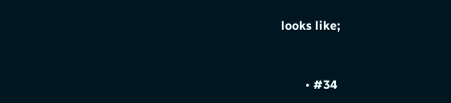looks like;


        • #34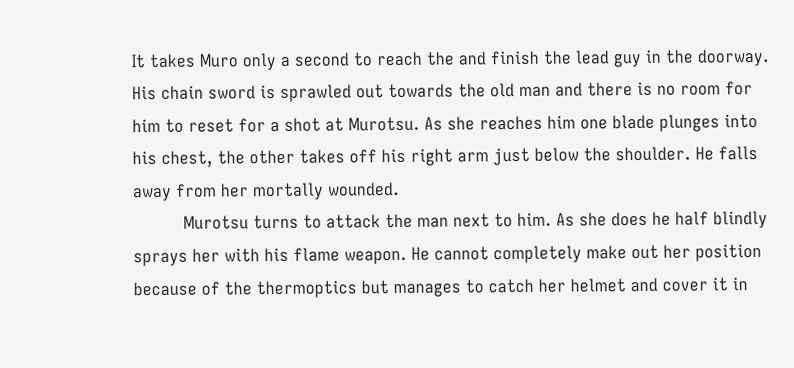It takes Muro only a second to reach the and finish the lead guy in the doorway. His chain sword is sprawled out towards the old man and there is no room for him to reset for a shot at Murotsu. As she reaches him one blade plunges into his chest, the other takes off his right arm just below the shoulder. He falls away from her mortally wounded.
          Murotsu turns to attack the man next to him. As she does he half blindly sprays her with his flame weapon. He cannot completely make out her position because of the thermoptics but manages to catch her helmet and cover it in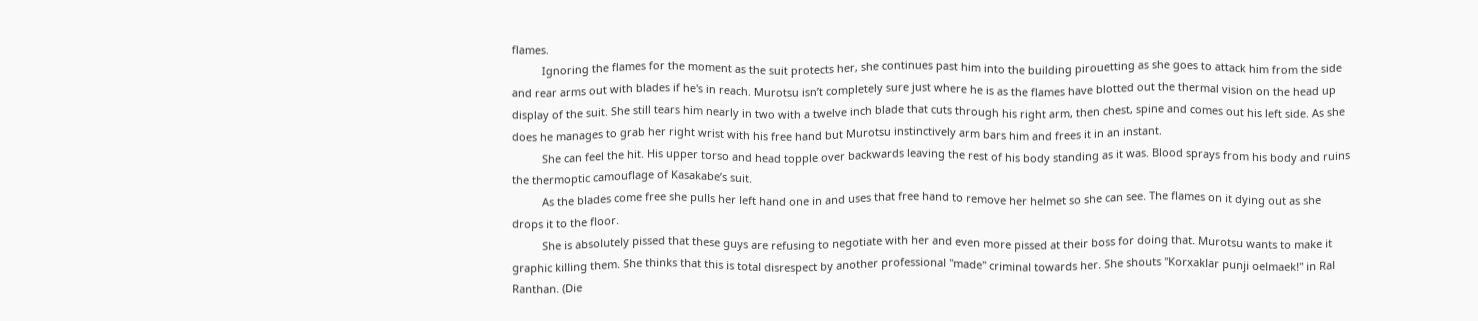flames.
          Ignoring the flames for the moment as the suit protects her, she continues past him into the building pirouetting as she goes to attack him from the side and rear arms out with blades if he's in reach. Murotsu isn’t completely sure just where he is as the flames have blotted out the thermal vision on the head up display of the suit. She still tears him nearly in two with a twelve inch blade that cuts through his right arm, then chest, spine and comes out his left side. As she does he manages to grab her right wrist with his free hand but Murotsu instinctively arm bars him and frees it in an instant.
          She can feel the hit. His upper torso and head topple over backwards leaving the rest of his body standing as it was. Blood sprays from his body and ruins the thermoptic camouflage of Kasakabe’s suit.
          As the blades come free she pulls her left hand one in and uses that free hand to remove her helmet so she can see. The flames on it dying out as she drops it to the floor.
          She is absolutely pissed that these guys are refusing to negotiate with her and even more pissed at their boss for doing that. Murotsu wants to make it graphic killing them. She thinks that this is total disrespect by another professional "made" criminal towards her. She shouts "Korxaklar punji oelmaek!" in Ral Ranthan. (Die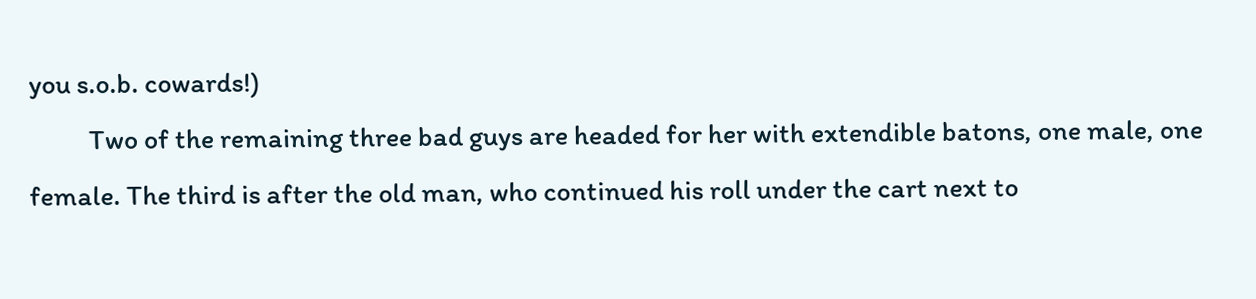you s.o.b. cowards!)
          Two of the remaining three bad guys are headed for her with extendible batons, one male, one female. The third is after the old man, who continued his roll under the cart next to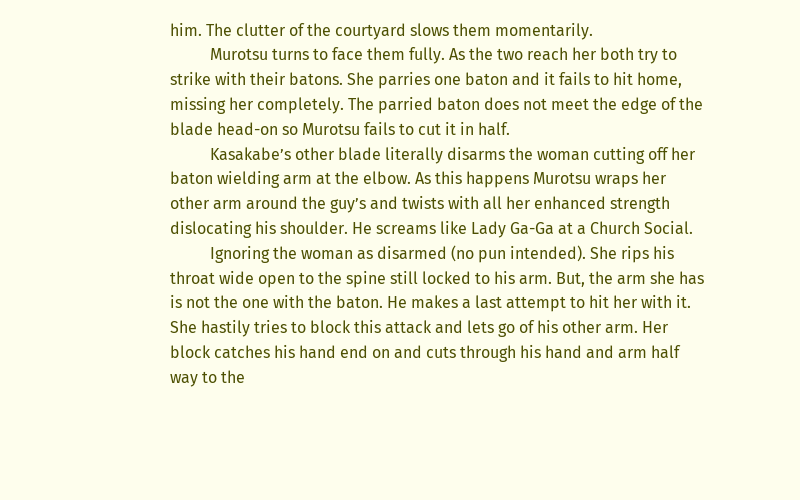him. The clutter of the courtyard slows them momentarily.
          Murotsu turns to face them fully. As the two reach her both try to strike with their batons. She parries one baton and it fails to hit home, missing her completely. The parried baton does not meet the edge of the blade head-on so Murotsu fails to cut it in half.
          Kasakabe’s other blade literally disarms the woman cutting off her baton wielding arm at the elbow. As this happens Murotsu wraps her other arm around the guy’s and twists with all her enhanced strength dislocating his shoulder. He screams like Lady Ga-Ga at a Church Social.
          Ignoring the woman as disarmed (no pun intended). She rips his throat wide open to the spine still locked to his arm. But, the arm she has is not the one with the baton. He makes a last attempt to hit her with it. She hastily tries to block this attack and lets go of his other arm. Her block catches his hand end on and cuts through his hand and arm half way to the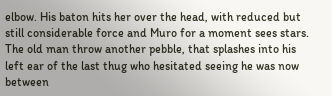elbow. His baton hits her over the head, with reduced but still considerable force and Muro for a moment sees stars. The old man throw another pebble, that splashes into his left ear of the last thug who hesitated seeing he was now between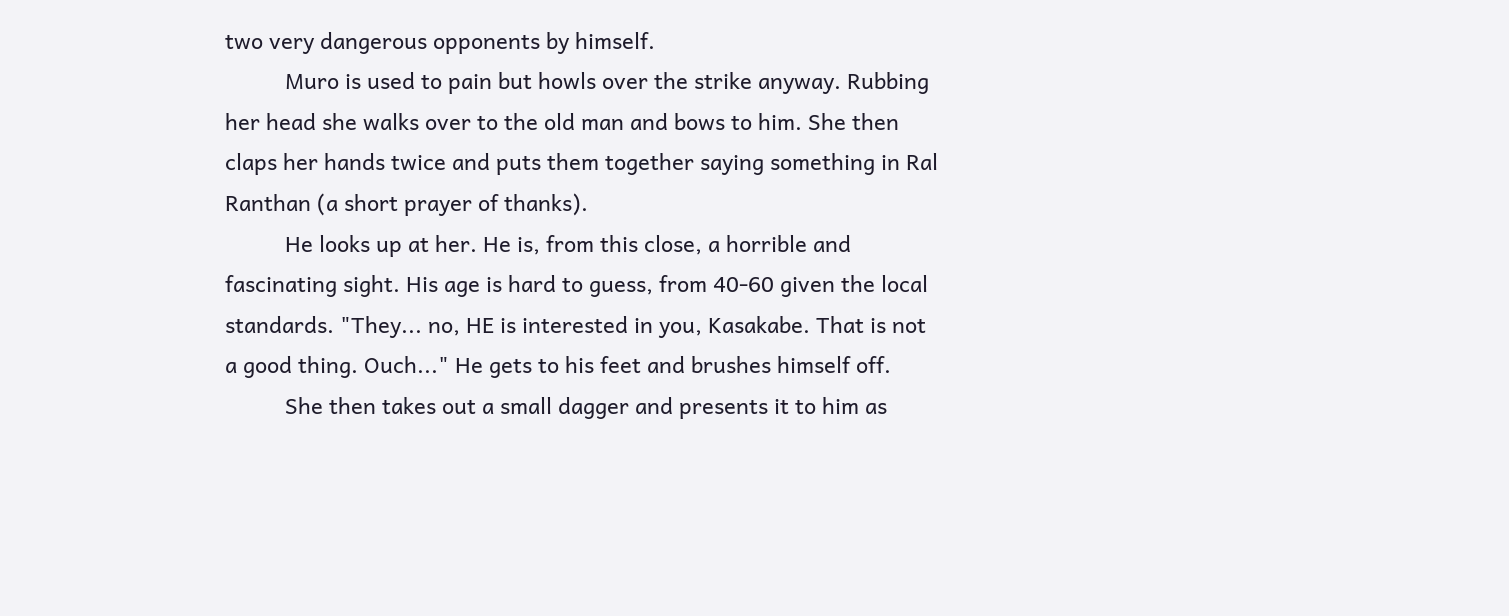two very dangerous opponents by himself.
          Muro is used to pain but howls over the strike anyway. Rubbing her head she walks over to the old man and bows to him. She then claps her hands twice and puts them together saying something in Ral Ranthan (a short prayer of thanks).
          He looks up at her. He is, from this close, a horrible and fascinating sight. His age is hard to guess, from 40-60 given the local standards. "They... no, HE is interested in you, Kasakabe. That is not a good thing. Ouch..." He gets to his feet and brushes himself off.
          She then takes out a small dagger and presents it to him as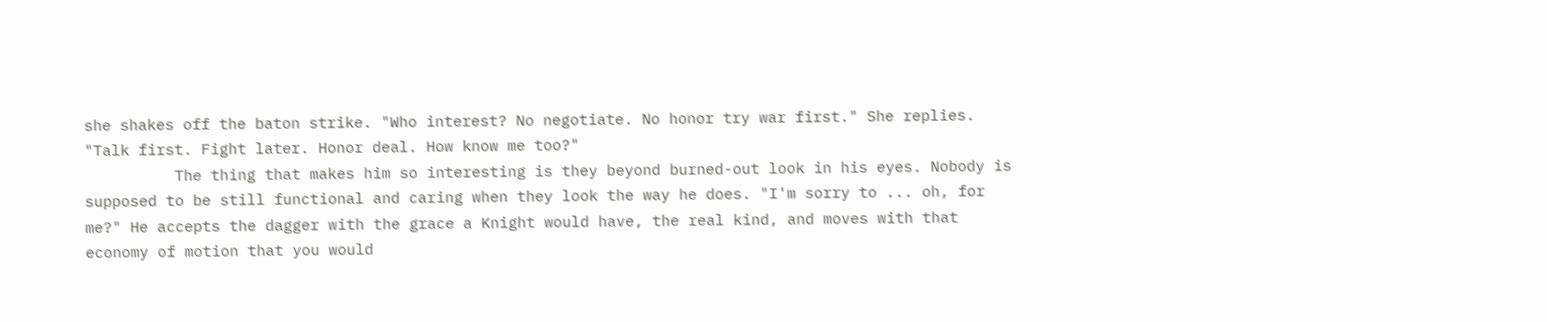she shakes off the baton strike. "Who interest? No negotiate. No honor try war first." She replies. "Talk first. Fight later. Honor deal. How know me too?"
          The thing that makes him so interesting is they beyond burned-out look in his eyes. Nobody is supposed to be still functional and caring when they look the way he does. "I'm sorry to ... oh, for me?" He accepts the dagger with the grace a Knight would have, the real kind, and moves with that economy of motion that you would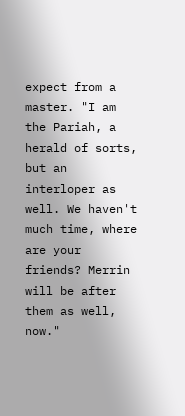expect from a master. "I am the Pariah, a herald of sorts, but an interloper as well. We haven't much time, where are your friends? Merrin will be after them as well, now."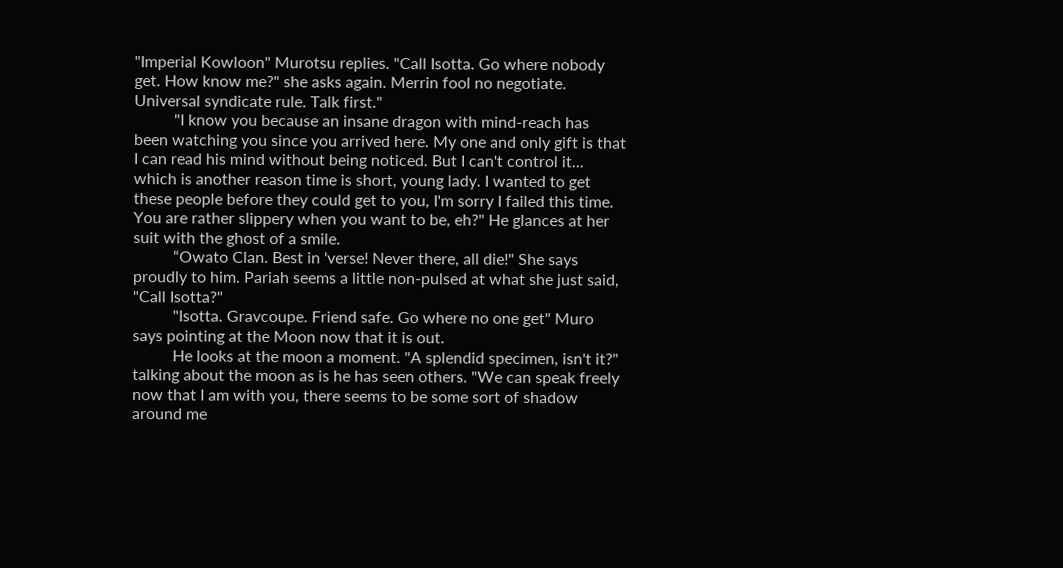"Imperial Kowloon" Murotsu replies. "Call Isotta. Go where nobody get. How know me?" she asks again. Merrin fool no negotiate. Universal syndicate rule. Talk first."
          "I know you because an insane dragon with mind-reach has been watching you since you arrived here. My one and only gift is that I can read his mind without being noticed. But I can't control it... which is another reason time is short, young lady. I wanted to get these people before they could get to you, I'm sorry I failed this time. You are rather slippery when you want to be, eh?" He glances at her suit with the ghost of a smile.
          “Owato Clan. Best in 'verse! Never there, all die!" She says proudly to him. Pariah seems a little non-pulsed at what she just said, "Call Isotta?"
          "Isotta. Gravcoupe. Friend safe. Go where no one get" Muro says pointing at the Moon now that it is out.
          He looks at the moon a moment. "A splendid specimen, isn't it?" talking about the moon as is he has seen others. "We can speak freely now that I am with you, there seems to be some sort of shadow around me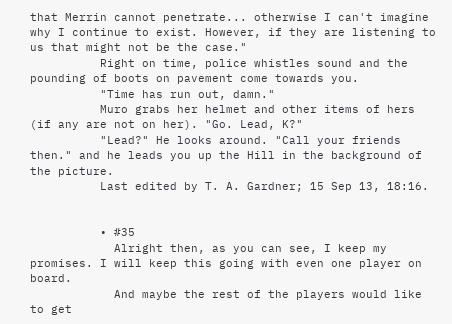that Merrin cannot penetrate... otherwise I can't imagine why I continue to exist. However, if they are listening to us that might not be the case."
          Right on time, police whistles sound and the pounding of boots on pavement come towards you.
          "Time has run out, damn."
          Muro grabs her helmet and other items of hers (if any are not on her). "Go. Lead, K?"
          "Lead?" He looks around. "Call your friends then." and he leads you up the Hill in the background of the picture.
          Last edited by T. A. Gardner; 15 Sep 13, 18:16.


          • #35
            Alright then, as you can see, I keep my promises. I will keep this going with even one player on board.
            And maybe the rest of the players would like to get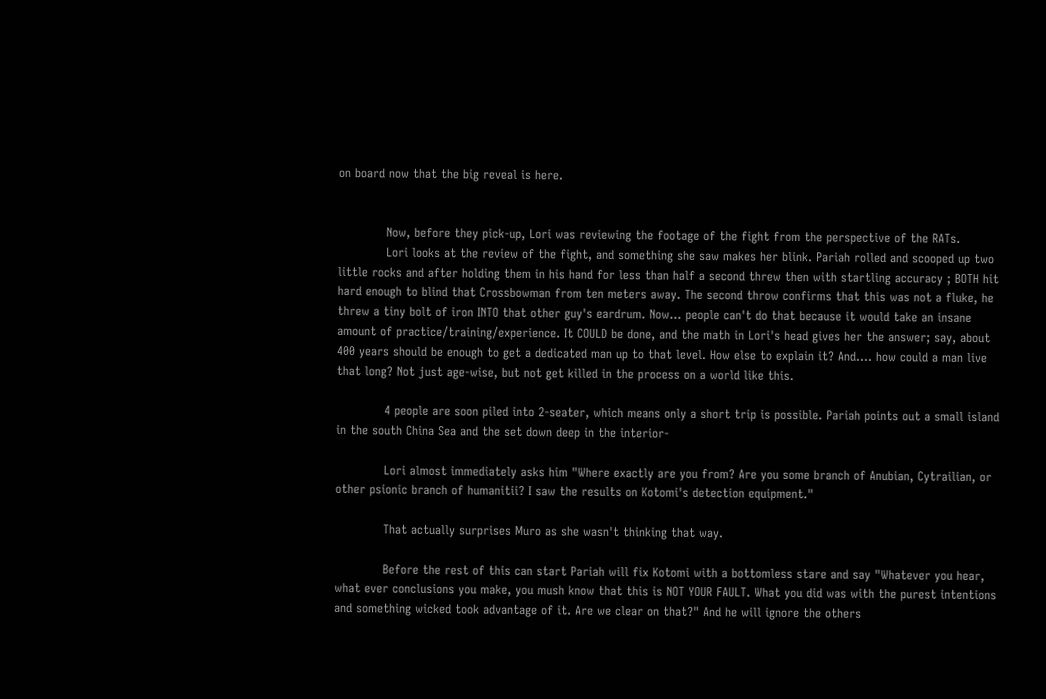on board now that the big reveal is here.


            Now, before they pick-up, Lori was reviewing the footage of the fight from the perspective of the RATs.
            Lori looks at the review of the fight, and something she saw makes her blink. Pariah rolled and scooped up two little rocks and after holding them in his hand for less than half a second threw then with startling accuracy ; BOTH hit hard enough to blind that Crossbowman from ten meters away. The second throw confirms that this was not a fluke, he threw a tiny bolt of iron INTO that other guy's eardrum. Now... people can't do that because it would take an insane amount of practice/training/experience. It COULD be done, and the math in Lori's head gives her the answer; say, about 400 years should be enough to get a dedicated man up to that level. How else to explain it? And.... how could a man live that long? Not just age-wise, but not get killed in the process on a world like this.

            4 people are soon piled into 2-seater, which means only a short trip is possible. Pariah points out a small island in the south China Sea and the set down deep in the interior-

            Lori almost immediately asks him "Where exactly are you from? Are you some branch of Anubian, Cytrailian, or other psionic branch of humanitii? I saw the results on Kotomi's detection equipment."

            That actually surprises Muro as she wasn't thinking that way.

            Before the rest of this can start Pariah will fix Kotomi with a bottomless stare and say "Whatever you hear, what ever conclusions you make, you mush know that this is NOT YOUR FAULT. What you did was with the purest intentions and something wicked took advantage of it. Are we clear on that?" And he will ignore the others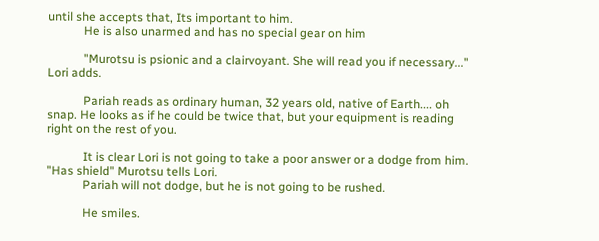until she accepts that, Its important to him.
            He is also unarmed and has no special gear on him

            "Murotsu is psionic and a clairvoyant. She will read you if necessary..." Lori adds.

            Pariah reads as ordinary human, 32 years old, native of Earth.... oh snap. He looks as if he could be twice that, but your equipment is reading right on the rest of you.

            It is clear Lori is not going to take a poor answer or a dodge from him. "Has shield" Murotsu tells Lori.
            Pariah will not dodge, but he is not going to be rushed.

            He smiles.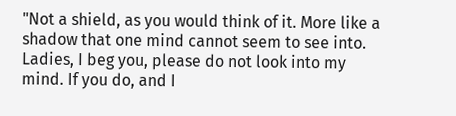"Not a shield, as you would think of it. More like a shadow that one mind cannot seem to see into. Ladies, I beg you, please do not look into my mind. If you do, and I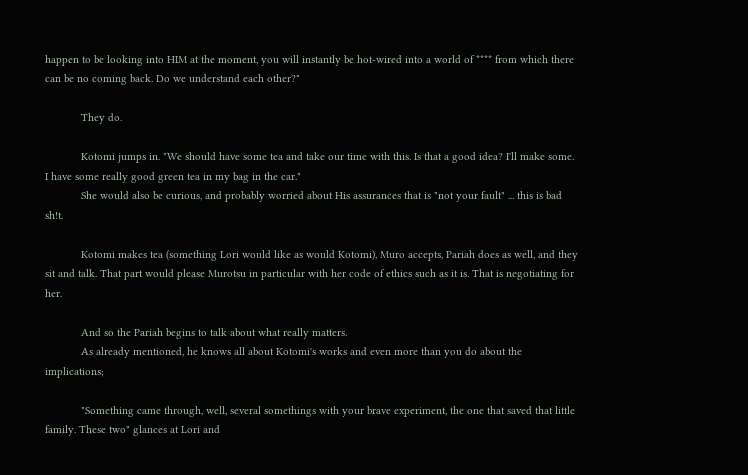happen to be looking into HIM at the moment, you will instantly be hot-wired into a world of **** from which there can be no coming back. Do we understand each other?"

            They do.

            Kotomi jumps in. "We should have some tea and take our time with this. Is that a good idea? I'll make some. I have some really good green tea in my bag in the car."
            She would also be curious, and probably worried about His assurances that is "not your fault" ... this is bad sh!t.

            Kotomi makes tea (something Lori would like as would Kotomi), Muro accepts, Pariah does as well, and they sit and talk. That part would please Murotsu in particular with her code of ethics such as it is. That is negotiating for her.

            And so the Pariah begins to talk about what really matters.
            As already mentioned, he knows all about Kotomi's works and even more than you do about the implications;

            "Something came through, well, several somethings with your brave experiment, the one that saved that little family. These two" glances at Lori and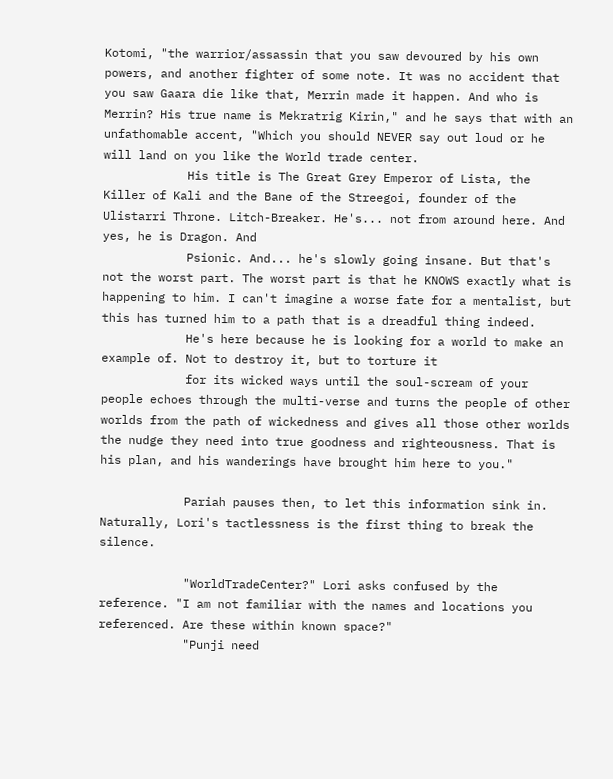Kotomi, "the warrior/assassin that you saw devoured by his own powers, and another fighter of some note. It was no accident that you saw Gaara die like that, Merrin made it happen. And who is Merrin? His true name is Mekratrig Kirin," and he says that with an unfathomable accent, "Which you should NEVER say out loud or he will land on you like the World trade center.
            His title is The Great Grey Emperor of Lista, the Killer of Kali and the Bane of the Streegoi, founder of the Ulistarri Throne. Litch-Breaker. He's... not from around here. And yes, he is Dragon. And
            Psionic. And... he's slowly going insane. But that's not the worst part. The worst part is that he KNOWS exactly what is happening to him. I can't imagine a worse fate for a mentalist, but this has turned him to a path that is a dreadful thing indeed.
            He's here because he is looking for a world to make an example of. Not to destroy it, but to torture it
            for its wicked ways until the soul-scream of your people echoes through the multi-verse and turns the people of other worlds from the path of wickedness and gives all those other worlds the nudge they need into true goodness and righteousness. That is his plan, and his wanderings have brought him here to you."

            Pariah pauses then, to let this information sink in. Naturally, Lori's tactlessness is the first thing to break the silence.

            "WorldTradeCenter?" Lori asks confused by the reference. "I am not familiar with the names and locations you referenced. Are these within known space?"
            "Punji need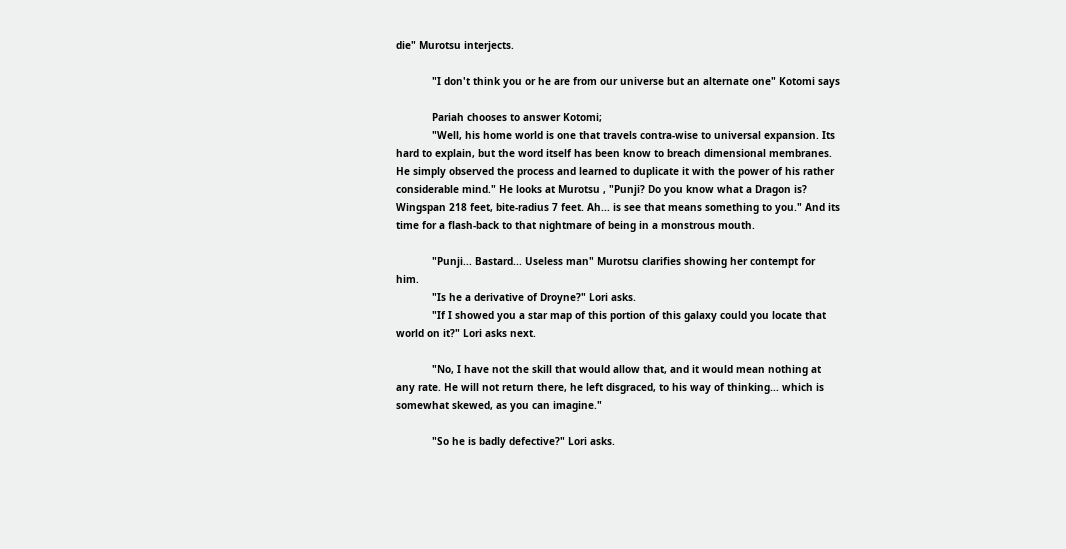die" Murotsu interjects.

            "I don't think you or he are from our universe but an alternate one" Kotomi says

            Pariah chooses to answer Kotomi;
            "Well, his home world is one that travels contra-wise to universal expansion. Its hard to explain, but the word itself has been know to breach dimensional membranes. He simply observed the process and learned to duplicate it with the power of his rather considerable mind." He looks at Murotsu , "Punji? Do you know what a Dragon is? Wingspan 218 feet, bite-radius 7 feet. Ah... is see that means something to you." And its time for a flash-back to that nightmare of being in a monstrous mouth.

            "Punji... Bastard... Useless man" Murotsu clarifies showing her contempt for him.
            "Is he a derivative of Droyne?" Lori asks.
            "If I showed you a star map of this portion of this galaxy could you locate that world on it?" Lori asks next.

            "No, I have not the skill that would allow that, and it would mean nothing at any rate. He will not return there, he left disgraced, to his way of thinking... which is somewhat skewed, as you can imagine."

            "So he is badly defective?" Lori asks.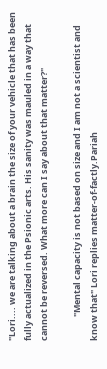"Lori.... we are talking about a brain the size of your vehicle that has been fully actualized in the Psionic arts. His sanity was mauled in a way that cannot be reversed. What more can I say about that matter?"

            "Mental capacity is not based on size and I am not a scientist and know that" Lori replies matter-of-factly.Pariah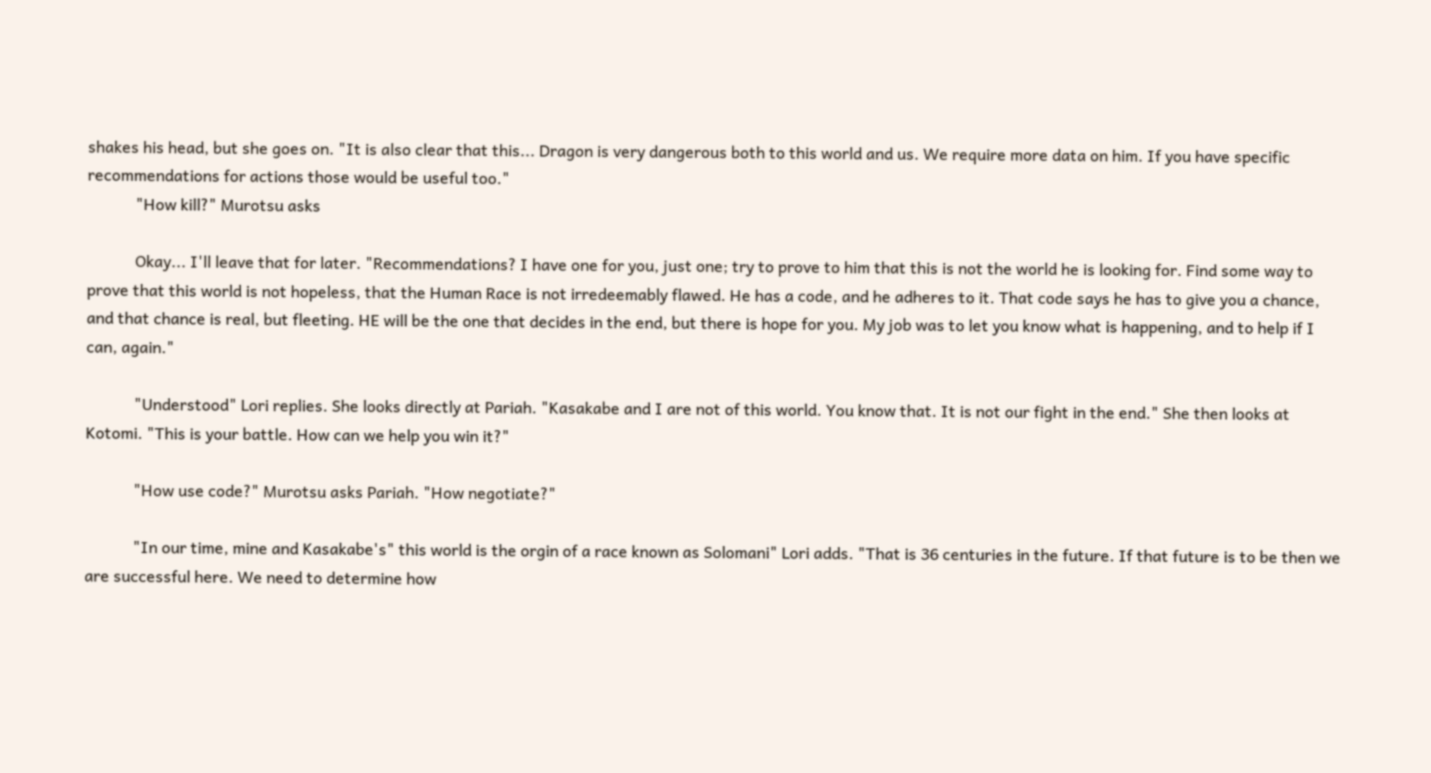shakes his head, but she goes on. "It is also clear that this... Dragon is very dangerous both to this world and us. We require more data on him. If you have specific recommendations for actions those would be useful too."
            "How kill?" Murotsu asks

            Okay... I'll leave that for later. "Recommendations? I have one for you, just one; try to prove to him that this is not the world he is looking for. Find some way to prove that this world is not hopeless, that the Human Race is not irredeemably flawed. He has a code, and he adheres to it. That code says he has to give you a chance, and that chance is real, but fleeting. HE will be the one that decides in the end, but there is hope for you. My job was to let you know what is happening, and to help if I can, again."

            "Understood" Lori replies. She looks directly at Pariah. "Kasakabe and I are not of this world. You know that. It is not our fight in the end." She then looks at Kotomi. "This is your battle. How can we help you win it?"

            "How use code?" Murotsu asks Pariah. "How negotiate?"

            "In our time, mine and Kasakabe's" this world is the orgin of a race known as Solomani" Lori adds. "That is 36 centuries in the future. If that future is to be then we are successful here. We need to determine how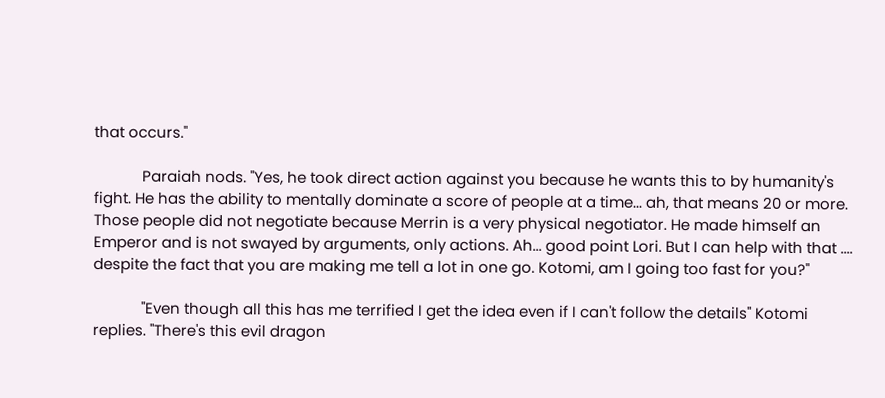that occurs."

            Paraiah nods. "Yes, he took direct action against you because he wants this to by humanity's fight. He has the ability to mentally dominate a score of people at a time... ah, that means 20 or more. Those people did not negotiate because Merrin is a very physical negotiator. He made himself an Emperor and is not swayed by arguments, only actions. Ah... good point Lori. But I can help with that .... despite the fact that you are making me tell a lot in one go. Kotomi, am I going too fast for you?"

            "Even though all this has me terrified I get the idea even if I can't follow the details" Kotomi replies. "There's this evil dragon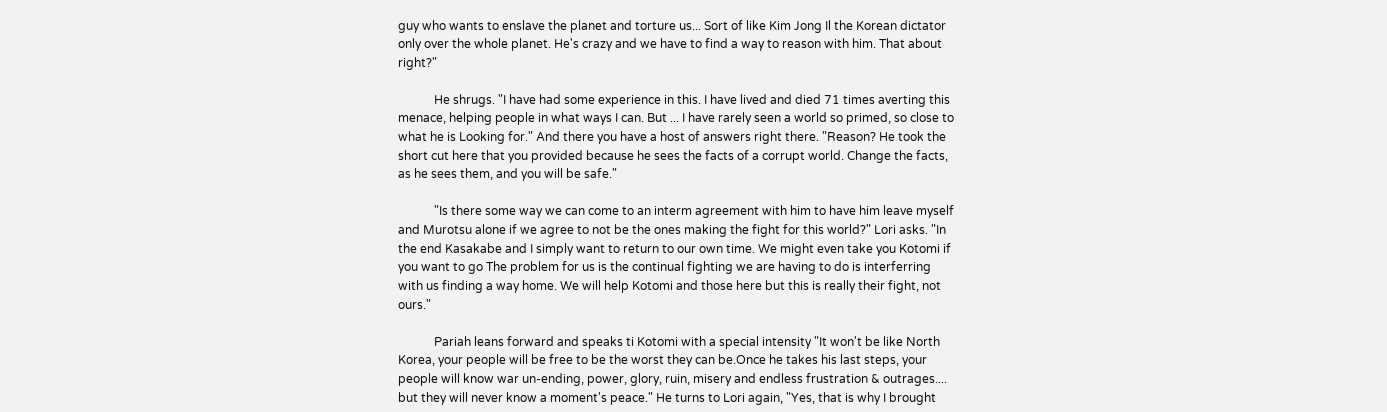guy who wants to enslave the planet and torture us... Sort of like Kim Jong Il the Korean dictator only over the whole planet. He's crazy and we have to find a way to reason with him. That about right?"

            He shrugs. "I have had some experience in this. I have lived and died 71 times averting this menace, helping people in what ways I can. But ... I have rarely seen a world so primed, so close to what he is Looking for." And there you have a host of answers right there. "Reason? He took the short cut here that you provided because he sees the facts of a corrupt world. Change the facts, as he sees them, and you will be safe."

            "Is there some way we can come to an interm agreement with him to have him leave myself and Murotsu alone if we agree to not be the ones making the fight for this world?" Lori asks. "In the end Kasakabe and I simply want to return to our own time. We might even take you Kotomi if you want to go The problem for us is the continual fighting we are having to do is interferring with us finding a way home. We will help Kotomi and those here but this is really their fight, not ours."

            Pariah leans forward and speaks ti Kotomi with a special intensity "It won't be like North Korea, your people will be free to be the worst they can be.Once he takes his last steps, your people will know war un-ending, power, glory, ruin, misery and endless frustration & outrages.... but they will never know a moment's peace." He turns to Lori again, "Yes, that is why I brought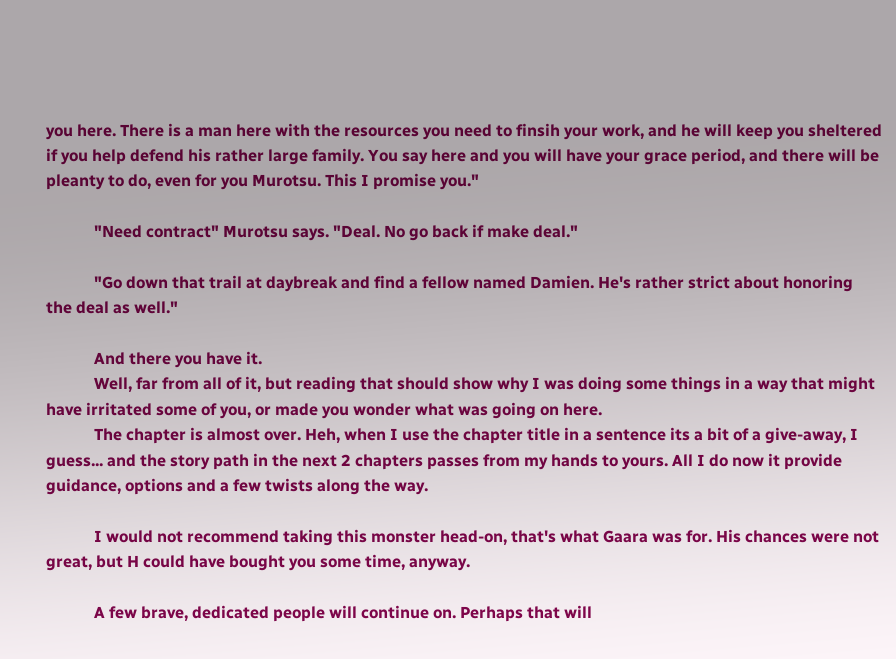you here. There is a man here with the resources you need to finsih your work, and he will keep you sheltered if you help defend his rather large family. You say here and you will have your grace period, and there will be pleanty to do, even for you Murotsu. This I promise you."

            "Need contract" Murotsu says. "Deal. No go back if make deal."

            "Go down that trail at daybreak and find a fellow named Damien. He's rather strict about honoring the deal as well."

            And there you have it.
            Well, far from all of it, but reading that should show why I was doing some things in a way that might have irritated some of you, or made you wonder what was going on here.
            The chapter is almost over. Heh, when I use the chapter title in a sentence its a bit of a give-away, I guess... and the story path in the next 2 chapters passes from my hands to yours. All I do now it provide guidance, options and a few twists along the way.

            I would not recommend taking this monster head-on, that's what Gaara was for. His chances were not great, but H could have bought you some time, anyway.

            A few brave, dedicated people will continue on. Perhaps that will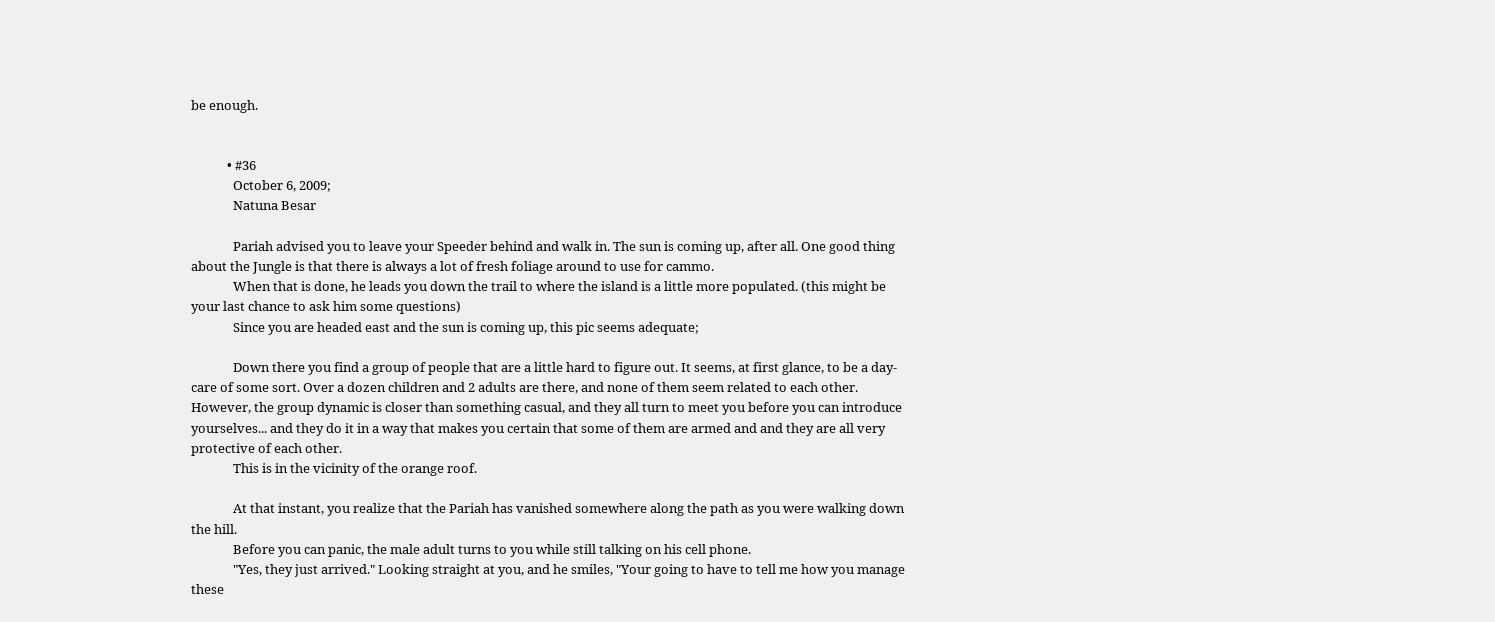be enough.


            • #36
              October 6, 2009;
              Natuna Besar

              Pariah advised you to leave your Speeder behind and walk in. The sun is coming up, after all. One good thing about the Jungle is that there is always a lot of fresh foliage around to use for cammo.
              When that is done, he leads you down the trail to where the island is a little more populated. (this might be your last chance to ask him some questions)
              Since you are headed east and the sun is coming up, this pic seems adequate;

              Down there you find a group of people that are a little hard to figure out. It seems, at first glance, to be a day-care of some sort. Over a dozen children and 2 adults are there, and none of them seem related to each other. However, the group dynamic is closer than something casual, and they all turn to meet you before you can introduce yourselves... and they do it in a way that makes you certain that some of them are armed and and they are all very protective of each other.
              This is in the vicinity of the orange roof.

              At that instant, you realize that the Pariah has vanished somewhere along the path as you were walking down the hill.
              Before you can panic, the male adult turns to you while still talking on his cell phone.
              "Yes, they just arrived." Looking straight at you, and he smiles, "Your going to have to tell me how you manage these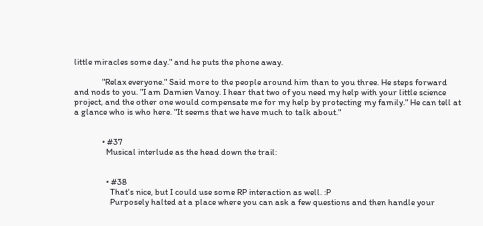little miracles some day." and he puts the phone away.

              "Relax everyone." Said more to the people around him than to you three. He steps forward and nods to you. "I am Damien Vanoy. I hear that two of you need my help with your little science project, and the other one would compensate me for my help by protecting my family." He can tell at a glance who is who here. "It seems that we have much to talk about."


              • #37
                Musical interlude as the head down the trail:


                • #38
                  That's nice, but I could use some RP interaction as well. :P
                  Purposely halted at a place where you can ask a few questions and then handle your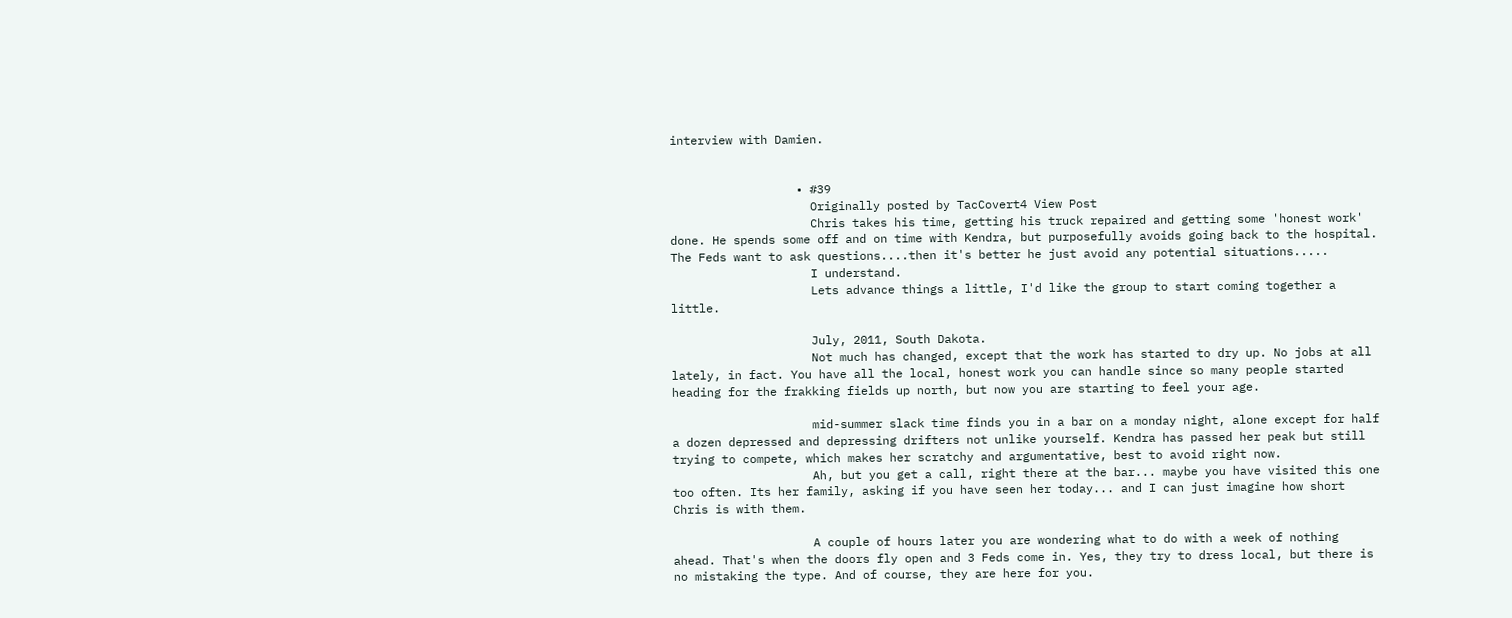interview with Damien.


                  • #39
                    Originally posted by TacCovert4 View Post
                    Chris takes his time, getting his truck repaired and getting some 'honest work' done. He spends some off and on time with Kendra, but purposefully avoids going back to the hospital. The Feds want to ask questions....then it's better he just avoid any potential situations.....
                    I understand.
                    Lets advance things a little, I'd like the group to start coming together a little.

                    July, 2011, South Dakota.
                    Not much has changed, except that the work has started to dry up. No jobs at all lately, in fact. You have all the local, honest work you can handle since so many people started heading for the frakking fields up north, but now you are starting to feel your age.

                    mid-summer slack time finds you in a bar on a monday night, alone except for half a dozen depressed and depressing drifters not unlike yourself. Kendra has passed her peak but still trying to compete, which makes her scratchy and argumentative, best to avoid right now.
                    Ah, but you get a call, right there at the bar... maybe you have visited this one too often. Its her family, asking if you have seen her today... and I can just imagine how short Chris is with them.

                    A couple of hours later you are wondering what to do with a week of nothing ahead. That's when the doors fly open and 3 Feds come in. Yes, they try to dress local, but there is no mistaking the type. And of course, they are here for you.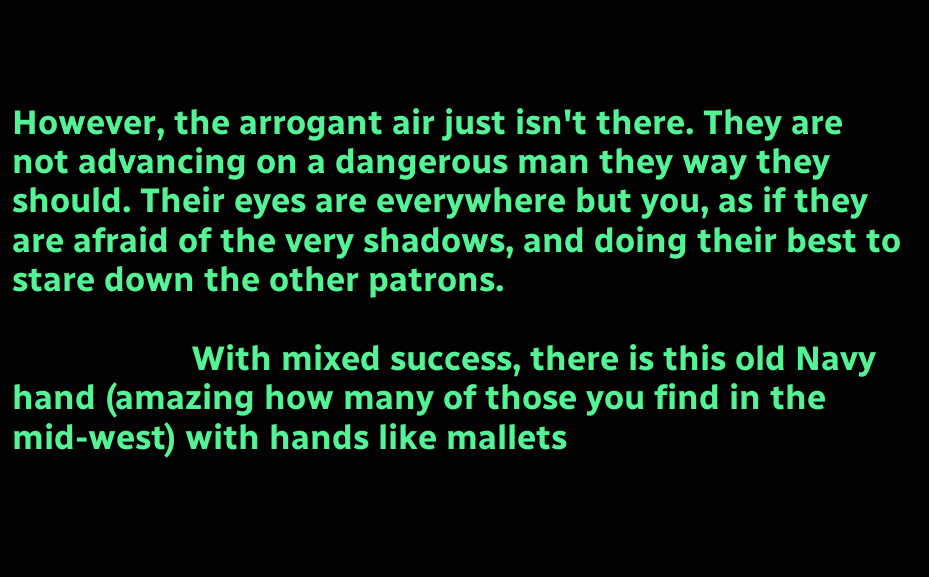However, the arrogant air just isn't there. They are not advancing on a dangerous man they way they should. Their eyes are everywhere but you, as if they are afraid of the very shadows, and doing their best to stare down the other patrons.

                    With mixed success, there is this old Navy hand (amazing how many of those you find in the mid-west) with hands like mallets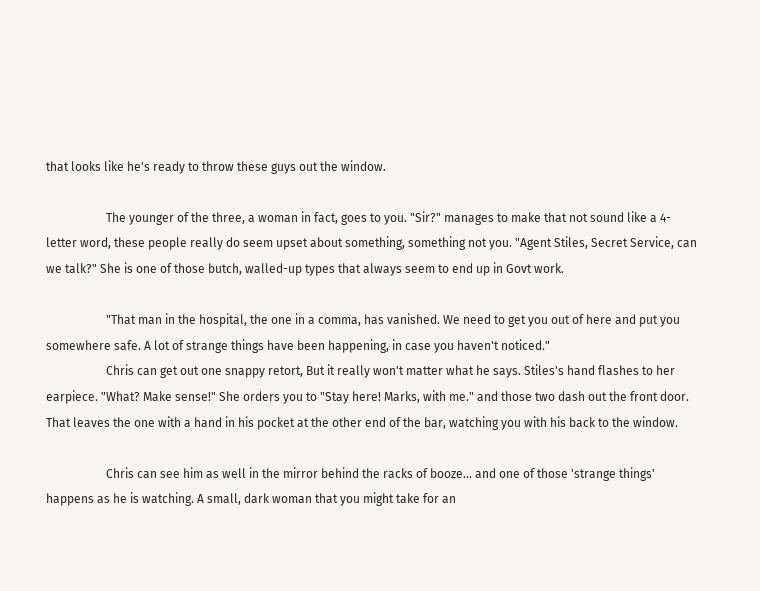that looks like he's ready to throw these guys out the window.

                    The younger of the three, a woman in fact, goes to you. "Sir?" manages to make that not sound like a 4-letter word, these people really do seem upset about something, something not you. "Agent Stiles, Secret Service, can we talk?" She is one of those butch, walled-up types that always seem to end up in Govt work.

                    "That man in the hospital, the one in a comma, has vanished. We need to get you out of here and put you somewhere safe. A lot of strange things have been happening, in case you haven't noticed."
                    Chris can get out one snappy retort, But it really won't matter what he says. Stiles's hand flashes to her earpiece. "What? Make sense!" She orders you to "Stay here! Marks, with me." and those two dash out the front door. That leaves the one with a hand in his pocket at the other end of the bar, watching you with his back to the window.

                    Chris can see him as well in the mirror behind the racks of booze... and one of those 'strange things' happens as he is watching. A small, dark woman that you might take for an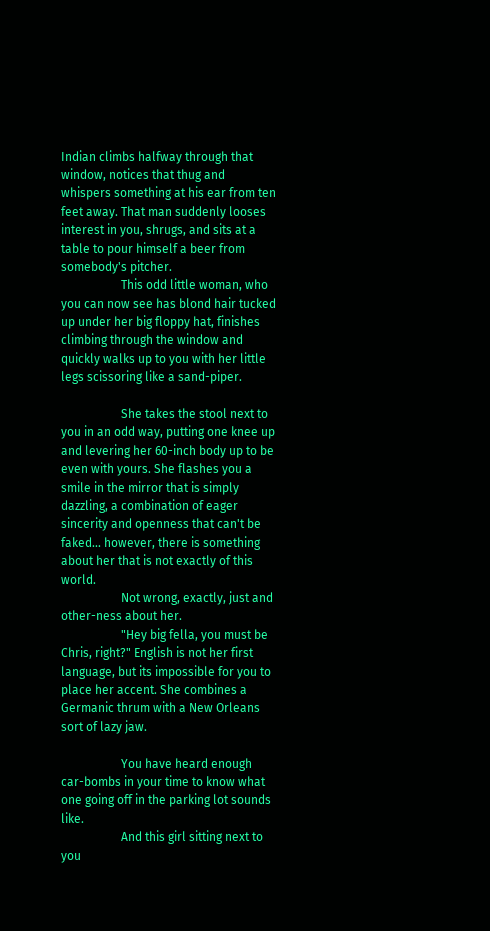Indian climbs halfway through that window, notices that thug and whispers something at his ear from ten feet away. That man suddenly looses interest in you, shrugs, and sits at a table to pour himself a beer from somebody's pitcher.
                    This odd little woman, who you can now see has blond hair tucked up under her big floppy hat, finishes climbing through the window and quickly walks up to you with her little legs scissoring like a sand-piper.

                    She takes the stool next to you in an odd way, putting one knee up and levering her 60-inch body up to be even with yours. She flashes you a smile in the mirror that is simply dazzling, a combination of eager sincerity and openness that can't be faked... however, there is something about her that is not exactly of this world.
                    Not wrong, exactly, just and other-ness about her.
                    "Hey big fella, you must be Chris, right?" English is not her first language, but its impossible for you to place her accent. She combines a Germanic thrum with a New Orleans sort of lazy jaw.

                    You have heard enough car-bombs in your time to know what one going off in the parking lot sounds like.
                    And this girl sitting next to you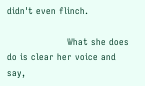didn't even flinch.

                    What she does do is clear her voice and say,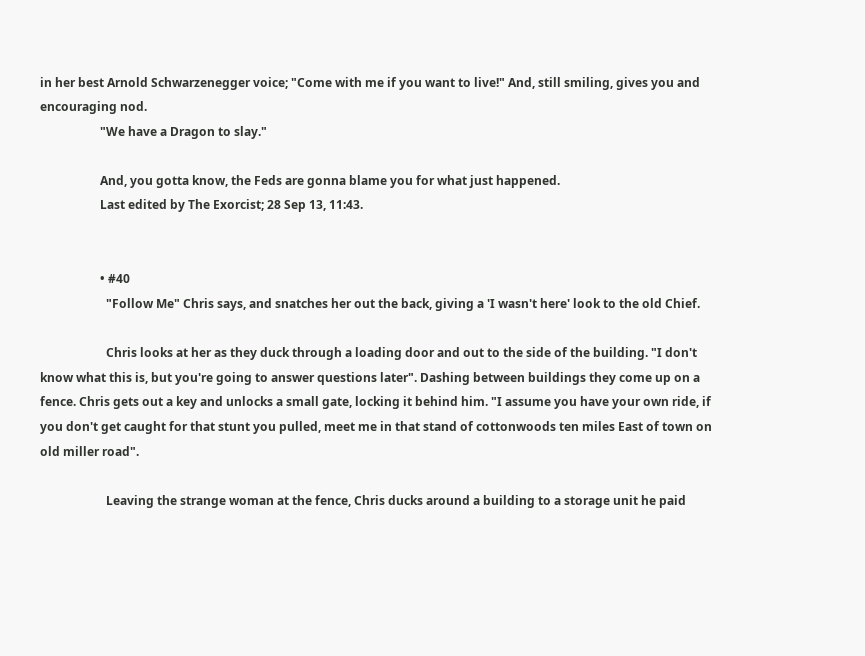in her best Arnold Schwarzenegger voice; "Come with me if you want to live!" And, still smiling, gives you and encouraging nod.
                    "We have a Dragon to slay."

                    And, you gotta know, the Feds are gonna blame you for what just happened.
                    Last edited by The Exorcist; 28 Sep 13, 11:43.


                    • #40
                      "Follow Me" Chris says, and snatches her out the back, giving a 'I wasn't here' look to the old Chief.

                      Chris looks at her as they duck through a loading door and out to the side of the building. "I don't know what this is, but you're going to answer questions later". Dashing between buildings they come up on a fence. Chris gets out a key and unlocks a small gate, locking it behind him. "I assume you have your own ride, if you don't get caught for that stunt you pulled, meet me in that stand of cottonwoods ten miles East of town on old miller road".

                      Leaving the strange woman at the fence, Chris ducks around a building to a storage unit he paid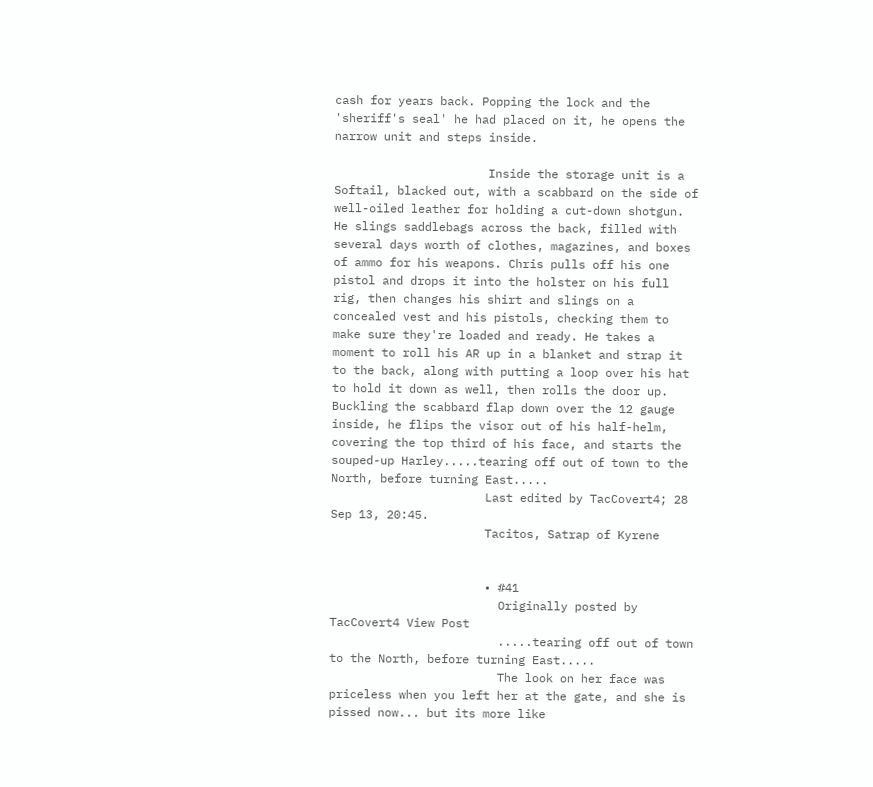cash for years back. Popping the lock and the 'sheriff's seal' he had placed on it, he opens the narrow unit and steps inside.

                      Inside the storage unit is a Softail, blacked out, with a scabbard on the side of well-oiled leather for holding a cut-down shotgun. He slings saddlebags across the back, filled with several days worth of clothes, magazines, and boxes of ammo for his weapons. Chris pulls off his one pistol and drops it into the holster on his full rig, then changes his shirt and slings on a concealed vest and his pistols, checking them to make sure they're loaded and ready. He takes a moment to roll his AR up in a blanket and strap it to the back, along with putting a loop over his hat to hold it down as well, then rolls the door up. Buckling the scabbard flap down over the 12 gauge inside, he flips the visor out of his half-helm, covering the top third of his face, and starts the souped-up Harley.....tearing off out of town to the North, before turning East.....
                      Last edited by TacCovert4; 28 Sep 13, 20:45.
                      Tacitos, Satrap of Kyrene


                      • #41
                        Originally posted by TacCovert4 View Post
                        .....tearing off out of town to the North, before turning East.....
                        The look on her face was priceless when you left her at the gate, and she is pissed now... but its more like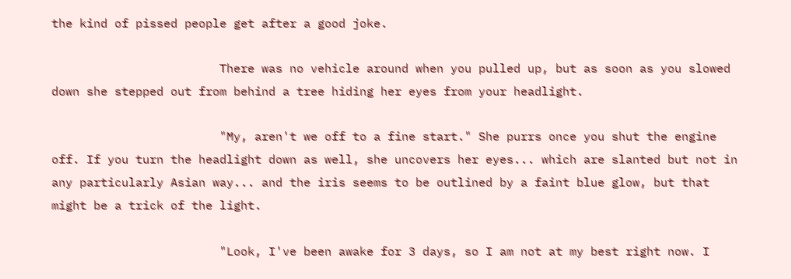the kind of pissed people get after a good joke.

                        There was no vehicle around when you pulled up, but as soon as you slowed down she stepped out from behind a tree hiding her eyes from your headlight.

                        "My, aren't we off to a fine start." She purrs once you shut the engine off. If you turn the headlight down as well, she uncovers her eyes... which are slanted but not in any particularly Asian way... and the iris seems to be outlined by a faint blue glow, but that might be a trick of the light.

                        "Look, I've been awake for 3 days, so I am not at my best right now. I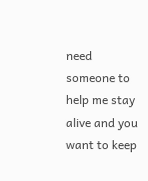need someone to help me stay alive and you want to keep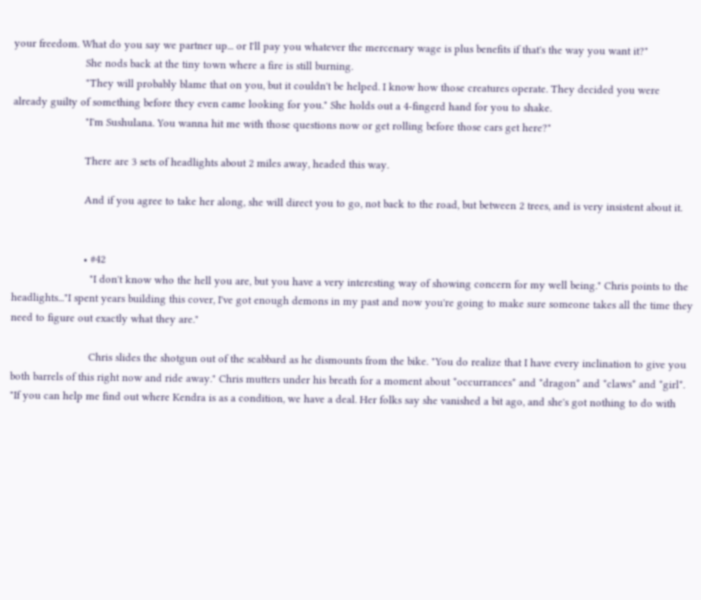your freedom. What do you say we partner up... or I'll pay you whatever the mercenary wage is plus benefits if that's the way you want it?"
                        She nods back at the tiny town where a fire is still burning.
                        "They will probably blame that on you, but it couldn't be helped. I know how those creatures operate. They decided you were already guilty of something before they even came looking for you." She holds out a 4-fingerd hand for you to shake.
                        "I'm Sushulana. You wanna hit me with those questions now or get rolling before those cars get here?"

                        There are 3 sets of headlights about 2 miles away, headed this way.

                        And if you agree to take her along, she will direct you to go, not back to the road, but between 2 trees, and is very insistent about it.


                        • #42
                          "I don't know who the hell you are, but you have a very interesting way of showing concern for my well being." Chris points to the headlights..."I spent years building this cover, I've got enough demons in my past and now you're going to make sure someone takes all the time they need to figure out exactly what they are."

                          Chris slides the shotgun out of the scabbard as he dismounts from the bike. "You do realize that I have every inclination to give you both barrels of this right now and ride away." Chris mutters under his breath for a moment about *occurrances* and *dragon* and *claws* and *girl*. "If you can help me find out where Kendra is as a condition, we have a deal. Her folks say she vanished a bit ago, and she's got nothing to do with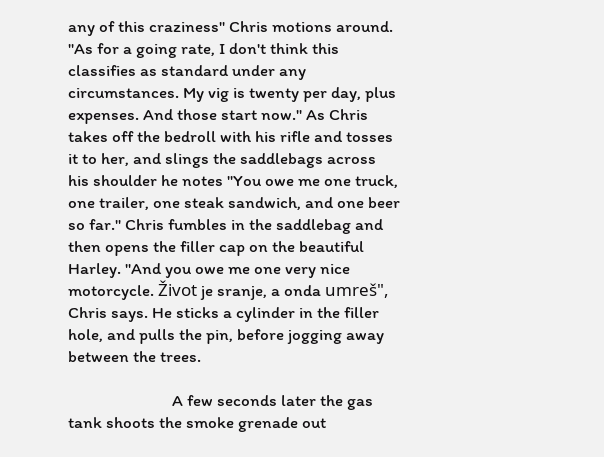any of this craziness" Chris motions around. "As for a going rate, I don't think this classifies as standard under any circumstances. My vig is twenty per day, plus expenses. And those start now." As Chris takes off the bedroll with his rifle and tosses it to her, and slings the saddlebags across his shoulder he notes "You owe me one truck, one trailer, one steak sandwich, and one beer so far." Chris fumbles in the saddlebag and then opens the filler cap on the beautiful Harley. "And you owe me one very nice motorcycle. Život je sranje, a onda umreš", Chris says. He sticks a cylinder in the filler hole, and pulls the pin, before jogging away between the trees.

                          A few seconds later the gas tank shoots the smoke grenade out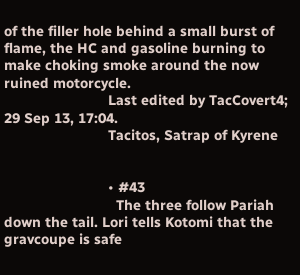of the filler hole behind a small burst of flame, the HC and gasoline burning to make choking smoke around the now ruined motorcycle.
                          Last edited by TacCovert4; 29 Sep 13, 17:04.
                          Tacitos, Satrap of Kyrene


                          • #43
                            The three follow Pariah down the tail. Lori tells Kotomi that the gravcoupe is safe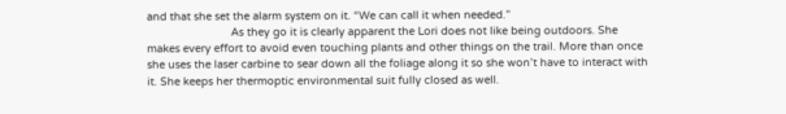and that she set the alarm system on it. “We can call it when needed.”
                            As they go it is clearly apparent the Lori does not like being outdoors. She makes every effort to avoid even touching plants and other things on the trail. More than once she uses the laser carbine to sear down all the foliage along it so she won’t have to interact with it. She keeps her thermoptic environmental suit fully closed as well.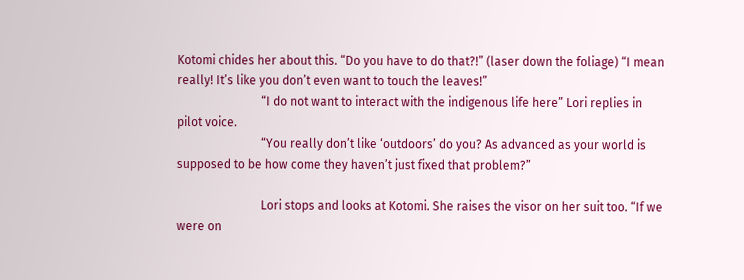Kotomi chides her about this. “Do you have to do that?!” (laser down the foliage) “I mean really! It’s like you don’t even want to touch the leaves!”
                            “I do not want to interact with the indigenous life here” Lori replies in pilot voice.
                            “You really don’t like ‘outdoors’ do you? As advanced as your world is supposed to be how come they haven’t just fixed that problem?”

                            Lori stops and looks at Kotomi. She raises the visor on her suit too. “If we were on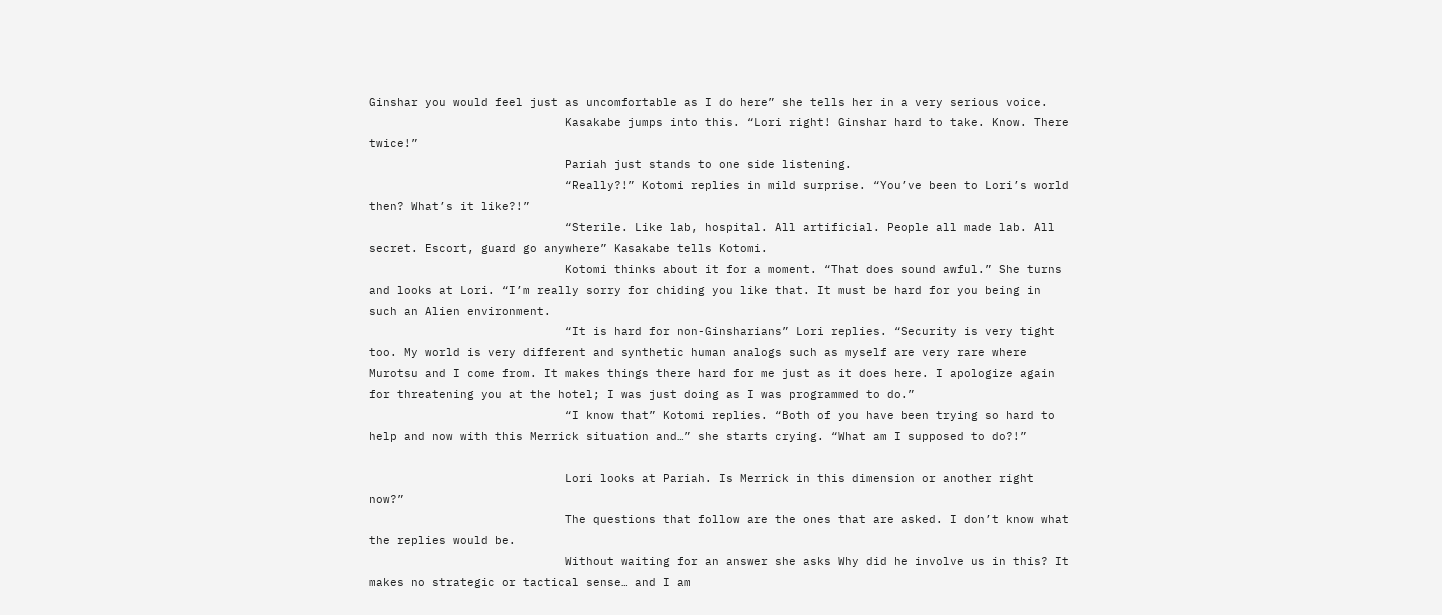Ginshar you would feel just as uncomfortable as I do here” she tells her in a very serious voice.
                            Kasakabe jumps into this. “Lori right! Ginshar hard to take. Know. There twice!”
                            Pariah just stands to one side listening.
                            “Really?!” Kotomi replies in mild surprise. “You’ve been to Lori’s world then? What’s it like?!”
                            “Sterile. Like lab, hospital. All artificial. People all made lab. All secret. Escort, guard go anywhere” Kasakabe tells Kotomi.
                            Kotomi thinks about it for a moment. “That does sound awful.” She turns and looks at Lori. “I’m really sorry for chiding you like that. It must be hard for you being in such an Alien environment.
                            “It is hard for non-Ginsharians” Lori replies. “Security is very tight too. My world is very different and synthetic human analogs such as myself are very rare where Murotsu and I come from. It makes things there hard for me just as it does here. I apologize again for threatening you at the hotel; I was just doing as I was programmed to do.”
                            “I know that” Kotomi replies. “Both of you have been trying so hard to help and now with this Merrick situation and…” she starts crying. “What am I supposed to do?!”

                            Lori looks at Pariah. Is Merrick in this dimension or another right now?”
                            The questions that follow are the ones that are asked. I don’t know what the replies would be.
                            Without waiting for an answer she asks Why did he involve us in this? It makes no strategic or tactical sense… and I am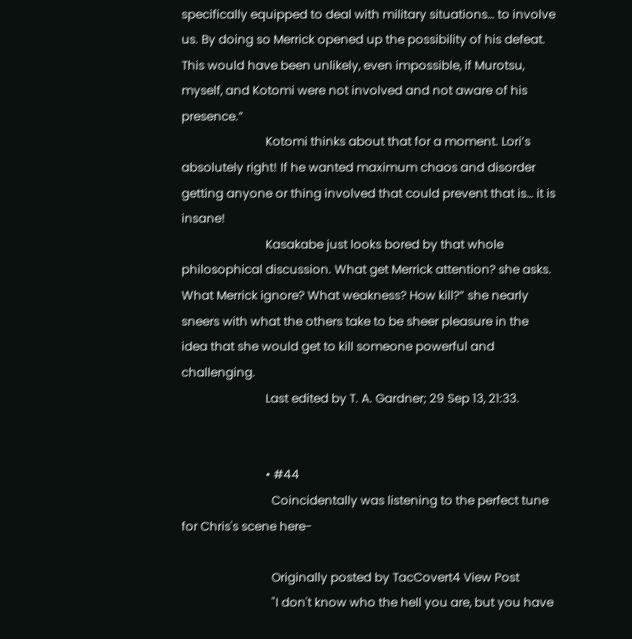specifically equipped to deal with military situations… to involve us. By doing so Merrick opened up the possibility of his defeat. This would have been unlikely, even impossible, if Murotsu, myself, and Kotomi were not involved and not aware of his presence.”
                            Kotomi thinks about that for a moment. Lori’s absolutely right! If he wanted maximum chaos and disorder getting anyone or thing involved that could prevent that is… it is insane!
                            Kasakabe just looks bored by that whole philosophical discussion. What get Merrick attention? she asks. What Merrick ignore? What weakness? How kill?” she nearly sneers with what the others take to be sheer pleasure in the idea that she would get to kill someone powerful and challenging.
                            Last edited by T. A. Gardner; 29 Sep 13, 21:33.


                            • #44
                              Coincidentally was listening to the perfect tune for Chris's scene here-

                              Originally posted by TacCovert4 View Post
                              "I don't know who the hell you are, but you have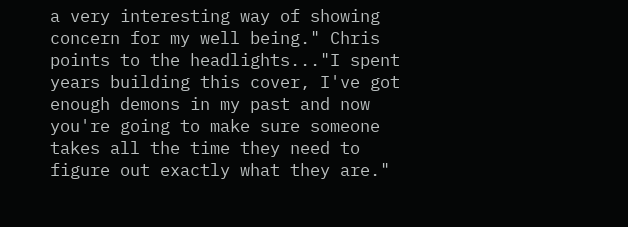a very interesting way of showing concern for my well being." Chris points to the headlights..."I spent years building this cover, I've got enough demons in my past and now you're going to make sure someone takes all the time they need to figure out exactly what they are."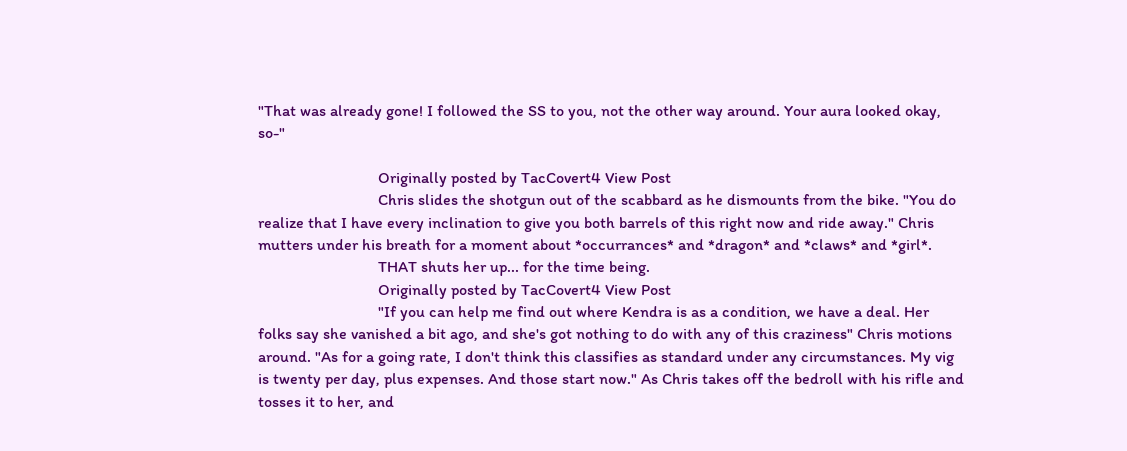"That was already gone! I followed the SS to you, not the other way around. Your aura looked okay, so-"

                              Originally posted by TacCovert4 View Post
                              Chris slides the shotgun out of the scabbard as he dismounts from the bike. "You do realize that I have every inclination to give you both barrels of this right now and ride away." Chris mutters under his breath for a moment about *occurrances* and *dragon* and *claws* and *girl*.
                              THAT shuts her up... for the time being.
                              Originally posted by TacCovert4 View Post
                              "If you can help me find out where Kendra is as a condition, we have a deal. Her folks say she vanished a bit ago, and she's got nothing to do with any of this craziness" Chris motions around. "As for a going rate, I don't think this classifies as standard under any circumstances. My vig is twenty per day, plus expenses. And those start now." As Chris takes off the bedroll with his rifle and tosses it to her, and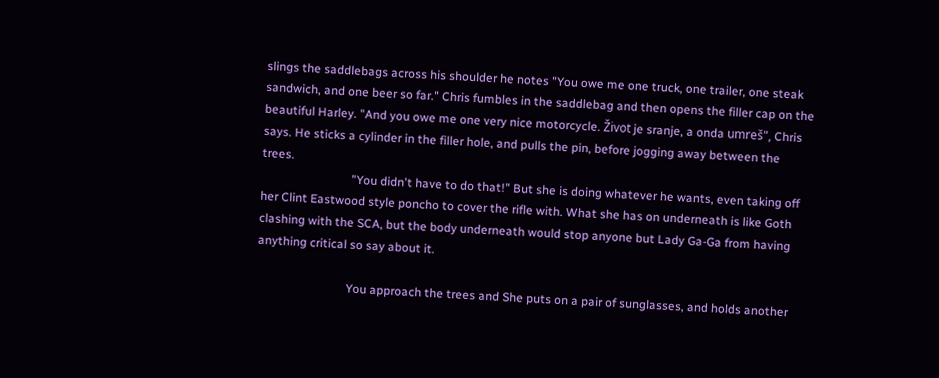slings the saddlebags across his shoulder he notes "You owe me one truck, one trailer, one steak sandwich, and one beer so far." Chris fumbles in the saddlebag and then opens the filler cap on the beautiful Harley. "And you owe me one very nice motorcycle. Život je sranje, a onda umreš", Chris says. He sticks a cylinder in the filler hole, and pulls the pin, before jogging away between the trees.
                              "You didn't have to do that!" But she is doing whatever he wants, even taking off her Clint Eastwood style poncho to cover the rifle with. What she has on underneath is like Goth clashing with the SCA, but the body underneath would stop anyone but Lady Ga-Ga from having anything critical so say about it.

                              You approach the trees and She puts on a pair of sunglasses, and holds another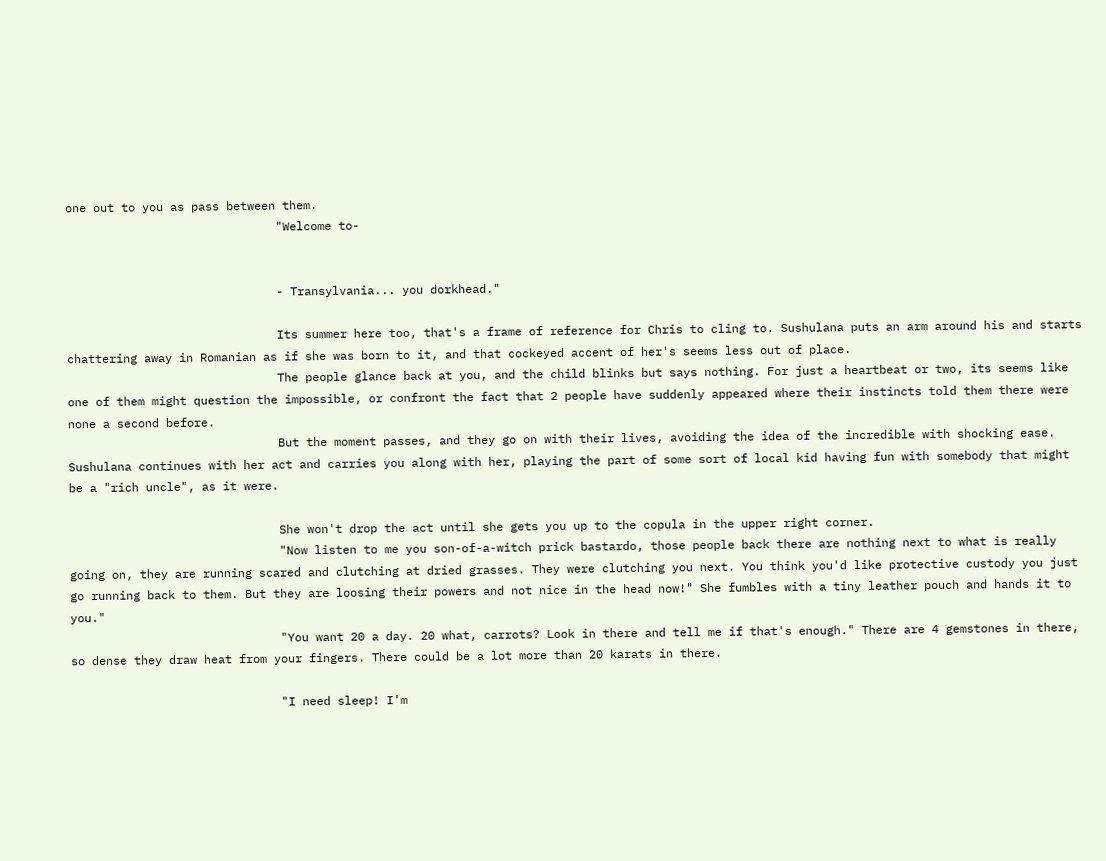one out to you as pass between them.
                              "Welcome to-


                              - Transylvania... you dorkhead."

                              Its summer here too, that's a frame of reference for Chris to cling to. Sushulana puts an arm around his and starts chattering away in Romanian as if she was born to it, and that cockeyed accent of her's seems less out of place.
                              The people glance back at you, and the child blinks but says nothing. For just a heartbeat or two, its seems like one of them might question the impossible, or confront the fact that 2 people have suddenly appeared where their instincts told them there were none a second before.
                              But the moment passes, and they go on with their lives, avoiding the idea of the incredible with shocking ease. Sushulana continues with her act and carries you along with her, playing the part of some sort of local kid having fun with somebody that might be a "rich uncle", as it were.

                              She won't drop the act until she gets you up to the copula in the upper right corner.
                              "Now listen to me you son-of-a-witch prick bastardo, those people back there are nothing next to what is really going on, they are running scared and clutching at dried grasses. They were clutching you next. You think you'd like protective custody you just go running back to them. But they are loosing their powers and not nice in the head now!" She fumbles with a tiny leather pouch and hands it to you."
                              "You want 20 a day. 20 what, carrots? Look in there and tell me if that's enough." There are 4 gemstones in there, so dense they draw heat from your fingers. There could be a lot more than 20 karats in there.

                              "I need sleep! I'm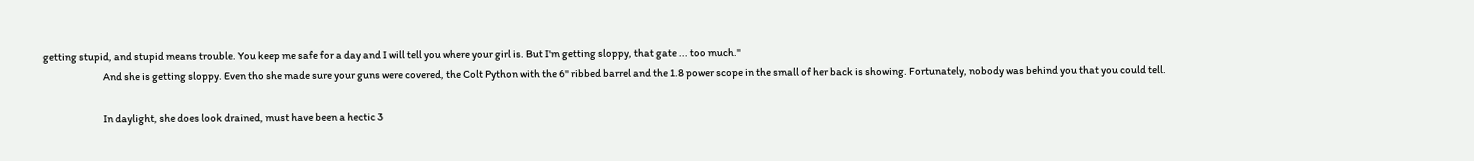getting stupid, and stupid means trouble. You keep me safe for a day and I will tell you where your girl is. But I'm getting sloppy, that gate ... too much."
                              And she is getting sloppy. Even tho she made sure your guns were covered, the Colt Python with the 6" ribbed barrel and the 1.8 power scope in the small of her back is showing. Fortunately, nobody was behind you that you could tell.

                              In daylight, she does look drained, must have been a hectic 3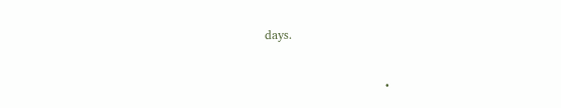days.


                              •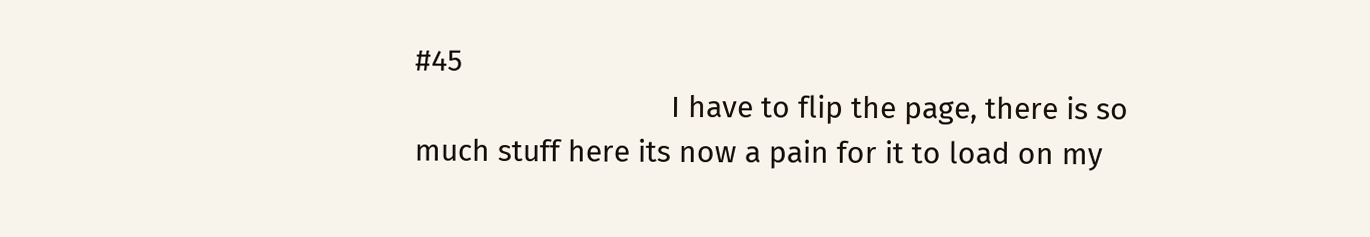#45
                                I have to flip the page, there is so much stuff here its now a pain for it to load on my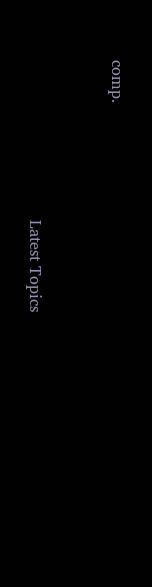comp.


                                Latest Topics